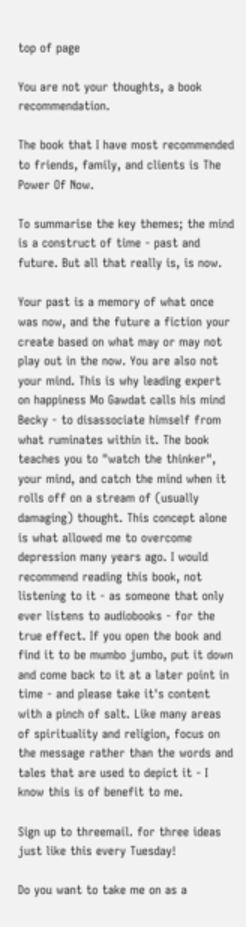top of page

You are not your thoughts, a book recommendation.

The book that I have most recommended to friends, family, and clients is The Power Of Now.

To summarise the key themes; the mind is a construct of time - past and future. But all that really is, is now.

Your past is a memory of what once was now, and the future a fiction your create based on what may or may not play out in the now. You are also not your mind. This is why leading expert on happiness Mo Gawdat calls his mind Becky - to disassociate himself from what ruminates within it. The book teaches you to "watch the thinker", your mind, and catch the mind when it rolls off on a stream of (usually damaging) thought. This concept alone is what allowed me to overcome depression many years ago. I would recommend reading this book, not listening to it - as someone that only ever listens to audiobooks - for the true effect. If you open the book and find it to be mumbo jumbo, put it down and come back to it at a later point in time - and please take it's content with a pinch of salt. Like many areas of spirituality and religion, focus on the message rather than the words and tales that are used to depict it - I know this is of benefit to me.

Sign up to threemail. for three ideas just like this every Tuesday!

Do you want to take me on as a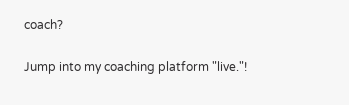coach?

Jump into my coaching platform "live."!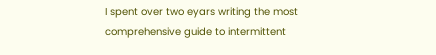I spent over two eyars writing the most comprehensive guide to intermittent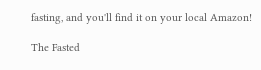fasting, and you'll find it on your local Amazon!

The Fasted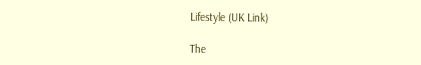Lifestyle (UK Link)

The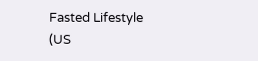Fasted Lifestyle (US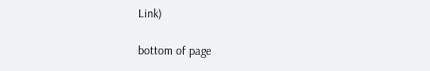Link)

bottom of page